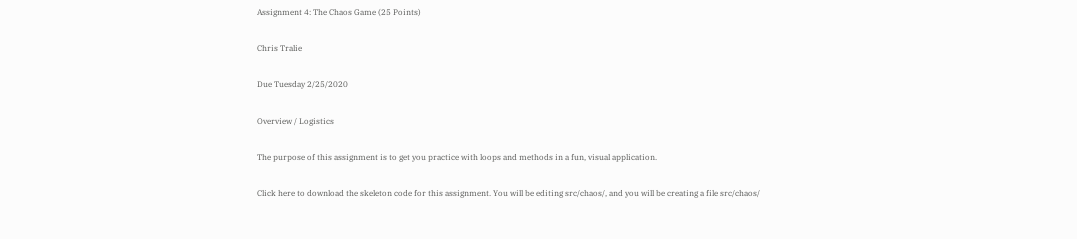Assignment 4: The Chaos Game (25 Points)

Chris Tralie

Due Tuesday 2/25/2020

Overview / Logistics

The purpose of this assignment is to get you practice with loops and methods in a fun, visual application.

Click here to download the skeleton code for this assignment. You will be editing src/chaos/, and you will be creating a file src/chaos/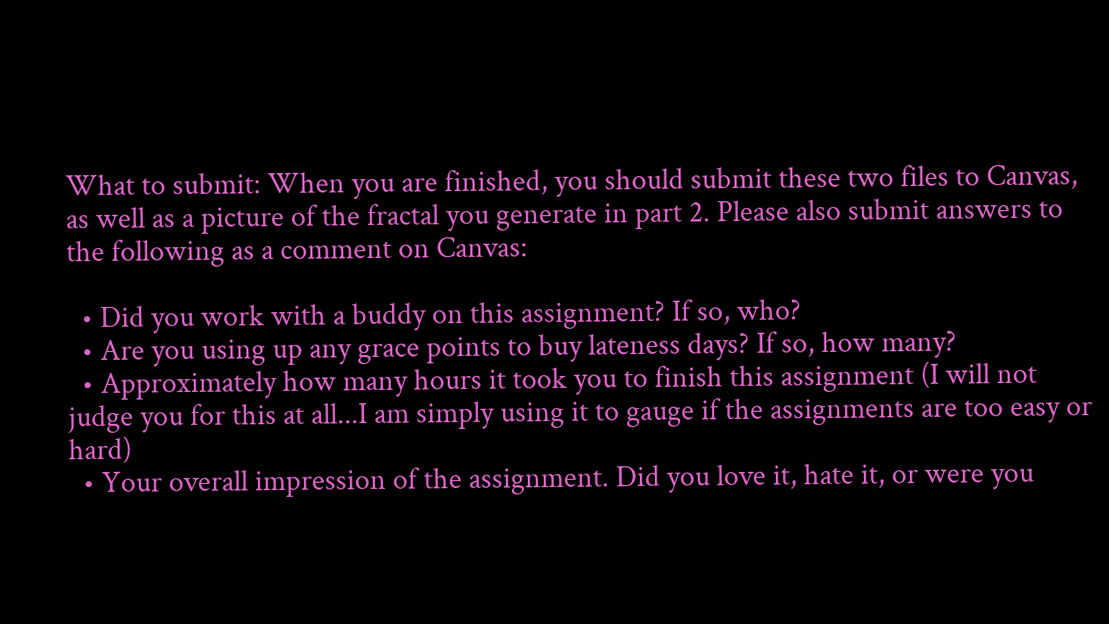What to submit: When you are finished, you should submit these two files to Canvas, as well as a picture of the fractal you generate in part 2. Please also submit answers to the following as a comment on Canvas:

  • Did you work with a buddy on this assignment? If so, who?
  • Are you using up any grace points to buy lateness days? If so, how many?
  • Approximately how many hours it took you to finish this assignment (I will not judge you for this at all...I am simply using it to gauge if the assignments are too easy or hard)
  • Your overall impression of the assignment. Did you love it, hate it, or were you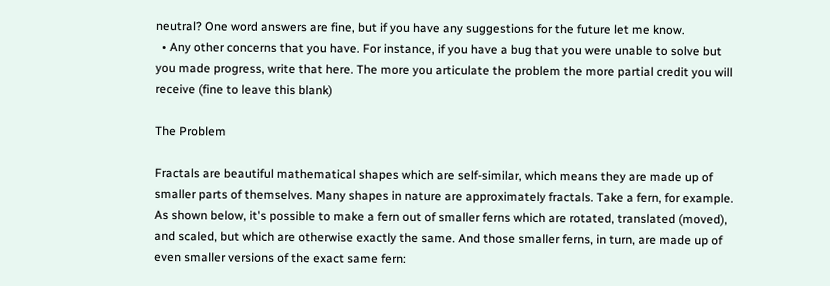neutral? One word answers are fine, but if you have any suggestions for the future let me know.
  • Any other concerns that you have. For instance, if you have a bug that you were unable to solve but you made progress, write that here. The more you articulate the problem the more partial credit you will receive (fine to leave this blank)

The Problem

Fractals are beautiful mathematical shapes which are self-similar, which means they are made up of smaller parts of themselves. Many shapes in nature are approximately fractals. Take a fern, for example. As shown below, it's possible to make a fern out of smaller ferns which are rotated, translated (moved), and scaled, but which are otherwise exactly the same. And those smaller ferns, in turn, are made up of even smaller versions of the exact same fern: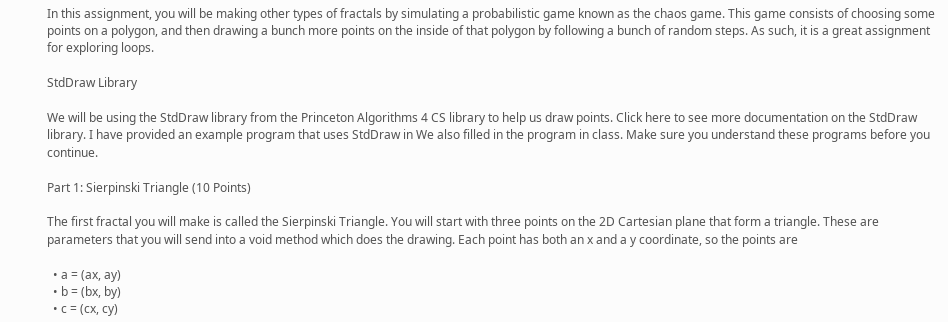In this assignment, you will be making other types of fractals by simulating a probabilistic game known as the chaos game. This game consists of choosing some points on a polygon, and then drawing a bunch more points on the inside of that polygon by following a bunch of random steps. As such, it is a great assignment for exploring loops.

StdDraw Library

We will be using the StdDraw library from the Princeton Algorithms 4 CS library to help us draw points. Click here to see more documentation on the StdDraw library. I have provided an example program that uses StdDraw in We also filled in the program in class. Make sure you understand these programs before you continue.

Part 1: Sierpinski Triangle (10 Points)

The first fractal you will make is called the Sierpinski Triangle. You will start with three points on the 2D Cartesian plane that form a triangle. These are parameters that you will send into a void method which does the drawing. Each point has both an x and a y coordinate, so the points are

  • a = (ax, ay)
  • b = (bx, by)
  • c = (cx, cy)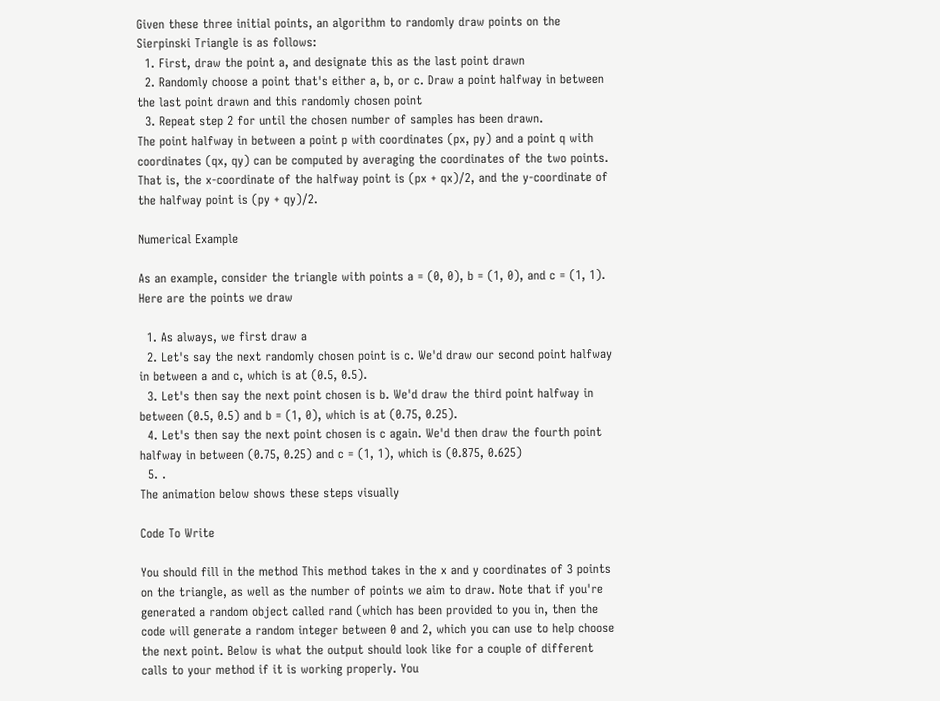Given these three initial points, an algorithm to randomly draw points on the Sierpinski Triangle is as follows:
  1. First, draw the point a, and designate this as the last point drawn
  2. Randomly choose a point that's either a, b, or c. Draw a point halfway in between the last point drawn and this randomly chosen point
  3. Repeat step 2 for until the chosen number of samples has been drawn.
The point halfway in between a point p with coordinates (px, py) and a point q with coordinates (qx, qy) can be computed by averaging the coordinates of the two points. That is, the x-coordinate of the halfway point is (px + qx)/2, and the y-coordinate of the halfway point is (py + qy)/2.

Numerical Example

As an example, consider the triangle with points a = (0, 0), b = (1, 0), and c = (1, 1). Here are the points we draw

  1. As always, we first draw a
  2. Let's say the next randomly chosen point is c. We'd draw our second point halfway in between a and c, which is at (0.5, 0.5).
  3. Let's then say the next point chosen is b. We'd draw the third point halfway in between (0.5, 0.5) and b = (1, 0), which is at (0.75, 0.25).
  4. Let's then say the next point chosen is c again. We'd then draw the fourth point halfway in between (0.75, 0.25) and c = (1, 1), which is (0.875, 0.625)
  5. .
The animation below shows these steps visually

Code To Write

You should fill in the method This method takes in the x and y coordinates of 3 points on the triangle, as well as the number of points we aim to draw. Note that if you're generated a random object called rand (which has been provided to you in, then the code will generate a random integer between 0 and 2, which you can use to help choose the next point. Below is what the output should look like for a couple of different calls to your method if it is working properly. You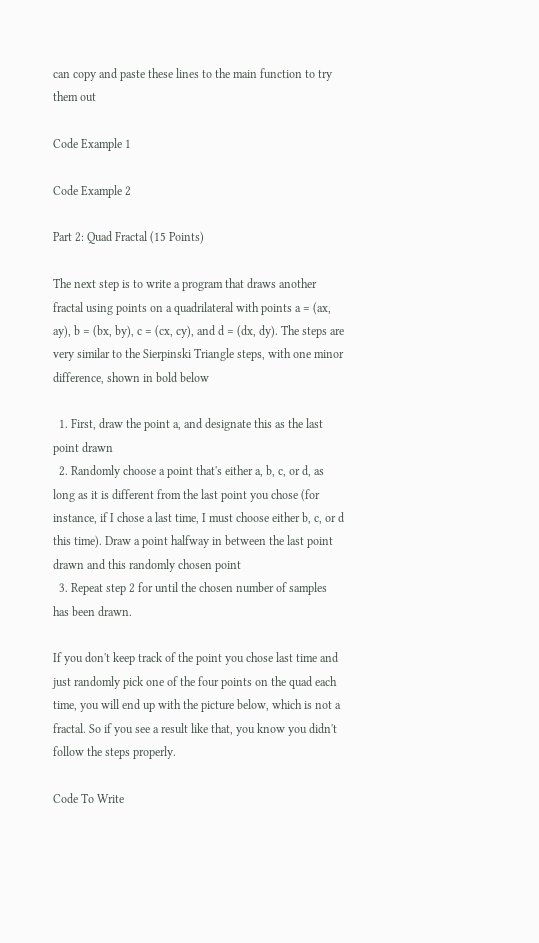can copy and paste these lines to the main function to try them out

Code Example 1

Code Example 2

Part 2: Quad Fractal (15 Points)

The next step is to write a program that draws another fractal using points on a quadrilateral with points a = (ax, ay), b = (bx, by), c = (cx, cy), and d = (dx, dy). The steps are very similar to the Sierpinski Triangle steps, with one minor difference, shown in bold below

  1. First, draw the point a, and designate this as the last point drawn
  2. Randomly choose a point that's either a, b, c, or d, as long as it is different from the last point you chose (for instance, if I chose a last time, I must choose either b, c, or d this time). Draw a point halfway in between the last point drawn and this randomly chosen point
  3. Repeat step 2 for until the chosen number of samples has been drawn.

If you don't keep track of the point you chose last time and just randomly pick one of the four points on the quad each time, you will end up with the picture below, which is not a fractal. So if you see a result like that, you know you didn't follow the steps properly.

Code To Write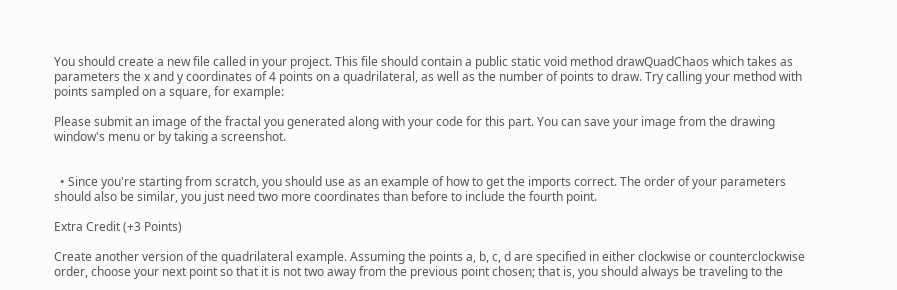You should create a new file called in your project. This file should contain a public static void method drawQuadChaos which takes as parameters the x and y coordinates of 4 points on a quadrilateral, as well as the number of points to draw. Try calling your method with points sampled on a square, for example:

Please submit an image of the fractal you generated along with your code for this part. You can save your image from the drawing window's menu or by taking a screenshot.


  • Since you're starting from scratch, you should use as an example of how to get the imports correct. The order of your parameters should also be similar, you just need two more coordinates than before to include the fourth point.

Extra Credit (+3 Points)

Create another version of the quadrilateral example. Assuming the points a, b, c, d are specified in either clockwise or counterclockwise order, choose your next point so that it is not two away from the previous point chosen; that is, you should always be traveling to the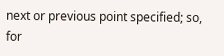next or previous point specified; so, for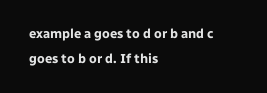example a goes to d or b and c goes to b or d. If this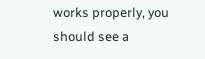works properly, you should see a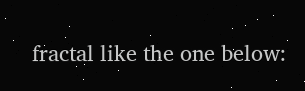fractal like the one below: